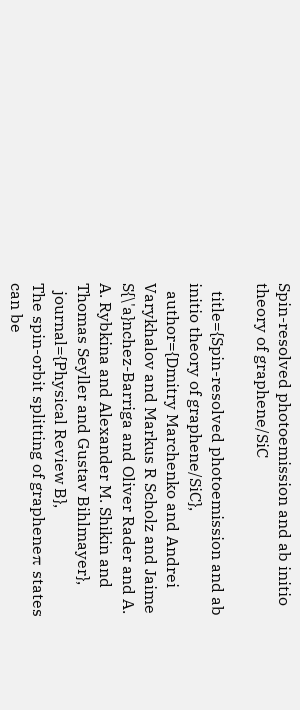Spin-resolved photoemission and ab initio theory of graphene/SiC

  title={Spin-resolved photoemission and ab initio theory of graphene/SiC},
  author={Dmitry Marchenko and Andrei Varykhalov and Markus R Scholz and Jaime S{\'a}nchez-Barriga and Oliver Rader and A. A. Rybkina and Alexander M. Shikin and Thomas Seyller and Gustav Bihlmayer},
  journal={Physical Review B},
The spin-orbit splitting of grapheneπ states can be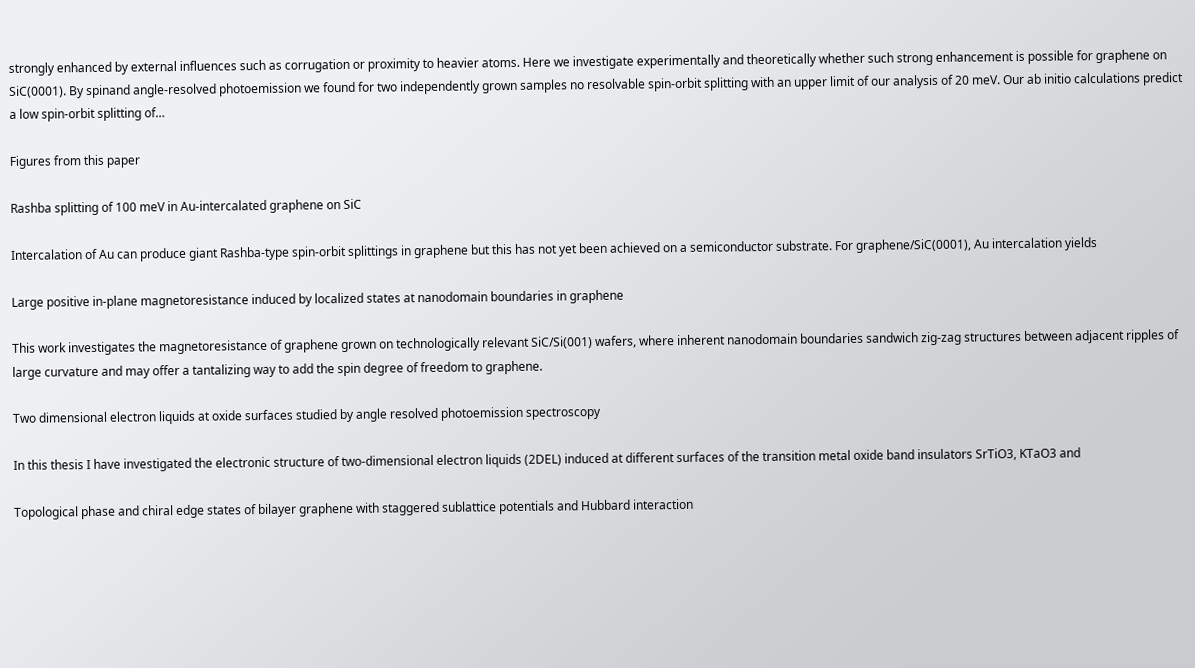strongly enhanced by external influences such as corrugation or proximity to heavier atoms. Here we investigate experimentally and theoretically whether such strong enhancement is possible for graphene on SiC(0001). By spinand angle-resolved photoemission we found for two independently grown samples no resolvable spin-orbit splitting with an upper limit of our analysis of 20 meV. Our ab initio calculations predict a low spin-orbit splitting of…

Figures from this paper

Rashba splitting of 100 meV in Au-intercalated graphene on SiC

Intercalation of Au can produce giant Rashba-type spin-orbit splittings in graphene but this has not yet been achieved on a semiconductor substrate. For graphene/SiC(0001), Au intercalation yields

Large positive in-plane magnetoresistance induced by localized states at nanodomain boundaries in graphene

This work investigates the magnetoresistance of graphene grown on technologically relevant SiC/Si(001) wafers, where inherent nanodomain boundaries sandwich zig-zag structures between adjacent ripples of large curvature and may offer a tantalizing way to add the spin degree of freedom to graphene.

Two dimensional electron liquids at oxide surfaces studied by angle resolved photoemission spectroscopy

In this thesis I have investigated the electronic structure of two-dimensional electron liquids (2DEL) induced at different surfaces of the transition metal oxide band insulators SrTiO3, KTaO3 and

Topological phase and chiral edge states of bilayer graphene with staggered sublattice potentials and Hubbard interaction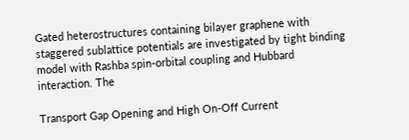Gated heterostructures containing bilayer graphene with staggered sublattice potentials are investigated by tight binding model with Rashba spin-orbital coupling and Hubbard interaction. The

Transport Gap Opening and High On-Off Current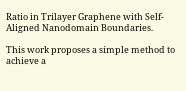Ratio in Trilayer Graphene with Self-Aligned Nanodomain Boundaries.

This work proposes a simple method to achieve a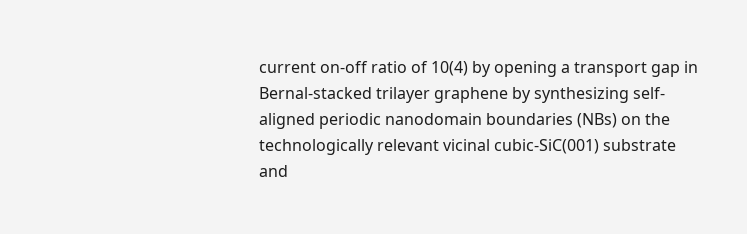current on-off ratio of 10(4) by opening a transport gap in Bernal-stacked trilayer graphene by synthesizing self-aligned periodic nanodomain boundaries (NBs) on the technologically relevant vicinal cubic-SiC(001) substrate and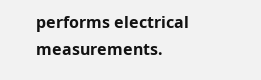performs electrical measurements.